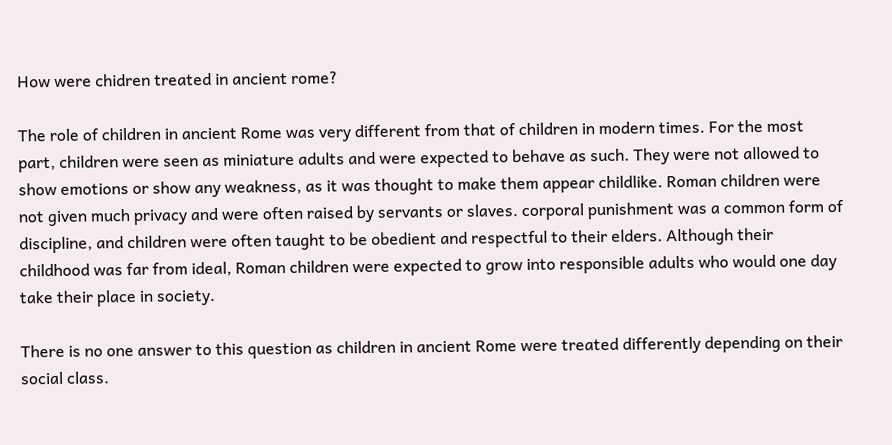How were chidren treated in ancient rome?

The role of children in ancient Rome was very different from that of children in modern times. For the most part, children were seen as miniature adults and were expected to behave as such. They were not allowed to show emotions or show any weakness, as it was thought to make them appear childlike. Roman children were not given much privacy and were often raised by servants or slaves. corporal punishment was a common form of discipline, and children were often taught to be obedient and respectful to their elders. Although their childhood was far from ideal, Roman children were expected to grow into responsible adults who would one day take their place in society.

There is no one answer to this question as children in ancient Rome were treated differently depending on their social class.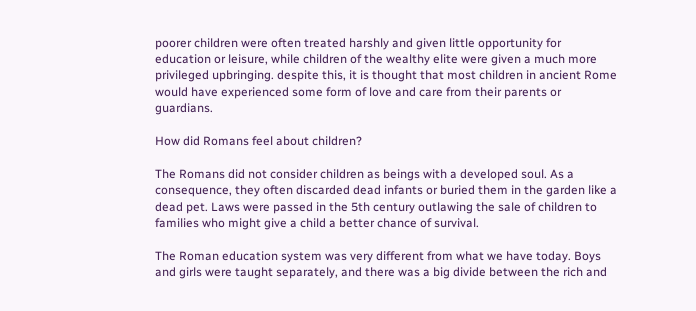poorer children were often treated harshly and given little opportunity for education or leisure, while children of the wealthy elite were given a much more privileged upbringing. despite this, it is thought that most children in ancient Rome would have experienced some form of love and care from their parents or guardians.

How did Romans feel about children?

The Romans did not consider children as beings with a developed soul. As a consequence, they often discarded dead infants or buried them in the garden like a dead pet. Laws were passed in the 5th century outlawing the sale of children to families who might give a child a better chance of survival.

The Roman education system was very different from what we have today. Boys and girls were taught separately, and there was a big divide between the rich and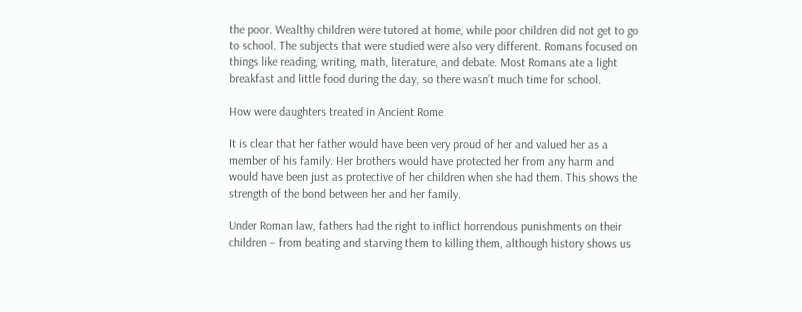the poor. Wealthy children were tutored at home, while poor children did not get to go to school. The subjects that were studied were also very different. Romans focused on things like reading, writing, math, literature, and debate. Most Romans ate a light breakfast and little food during the day, so there wasn’t much time for school.

How were daughters treated in Ancient Rome

It is clear that her father would have been very proud of her and valued her as a member of his family. Her brothers would have protected her from any harm and would have been just as protective of her children when she had them. This shows the strength of the bond between her and her family.

Under Roman law, fathers had the right to inflict horrendous punishments on their children – from beating and starving them to killing them, although history shows us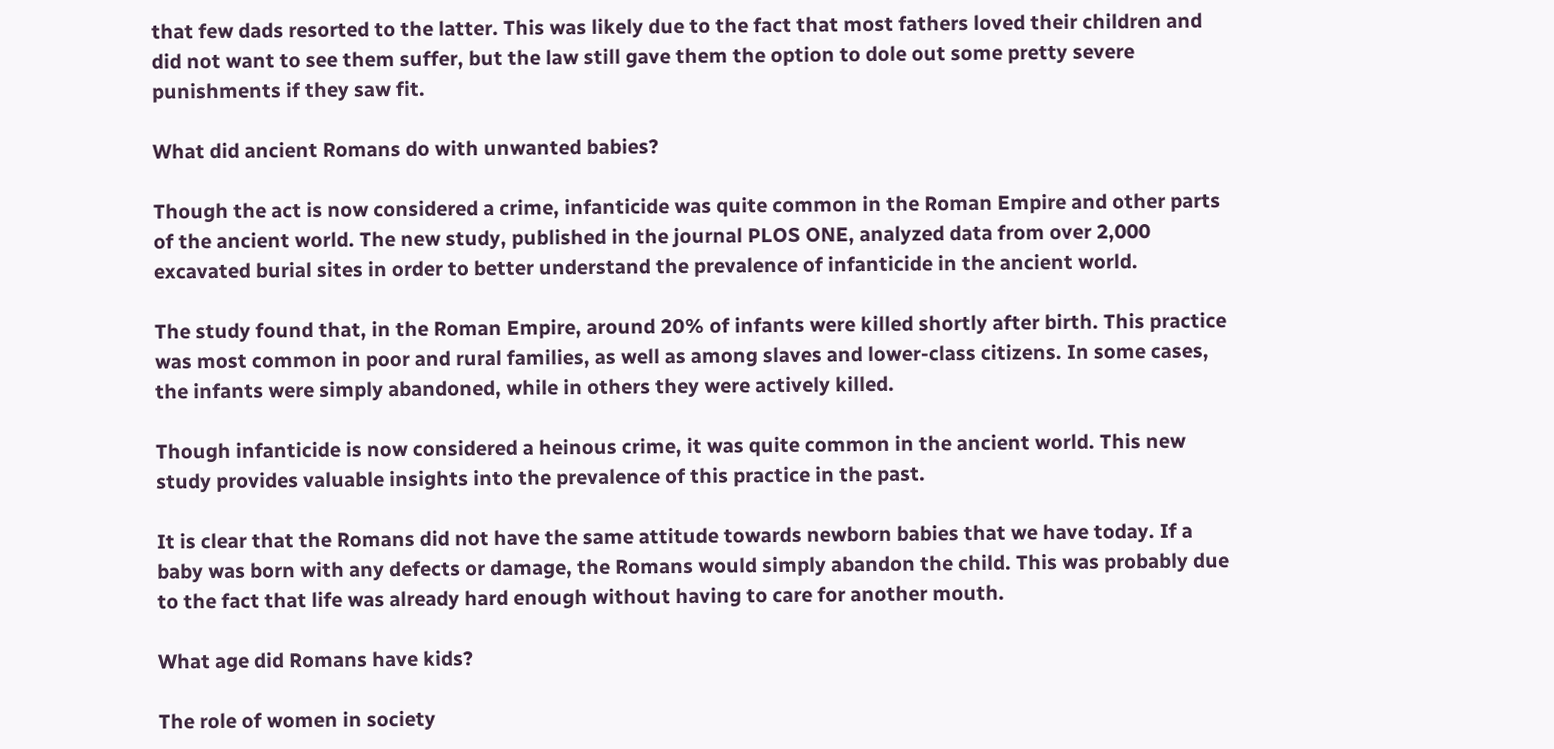that few dads resorted to the latter. This was likely due to the fact that most fathers loved their children and did not want to see them suffer, but the law still gave them the option to dole out some pretty severe punishments if they saw fit.

What did ancient Romans do with unwanted babies?

Though the act is now considered a crime, infanticide was quite common in the Roman Empire and other parts of the ancient world. The new study, published in the journal PLOS ONE, analyzed data from over 2,000 excavated burial sites in order to better understand the prevalence of infanticide in the ancient world.

The study found that, in the Roman Empire, around 20% of infants were killed shortly after birth. This practice was most common in poor and rural families, as well as among slaves and lower-class citizens. In some cases, the infants were simply abandoned, while in others they were actively killed.

Though infanticide is now considered a heinous crime, it was quite common in the ancient world. This new study provides valuable insights into the prevalence of this practice in the past.

It is clear that the Romans did not have the same attitude towards newborn babies that we have today. If a baby was born with any defects or damage, the Romans would simply abandon the child. This was probably due to the fact that life was already hard enough without having to care for another mouth.

What age did Romans have kids?

The role of women in society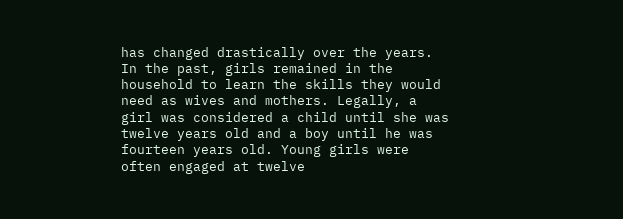has changed drastically over the years. In the past, girls remained in the household to learn the skills they would need as wives and mothers. Legally, a girl was considered a child until she was twelve years old and a boy until he was fourteen years old. Young girls were often engaged at twelve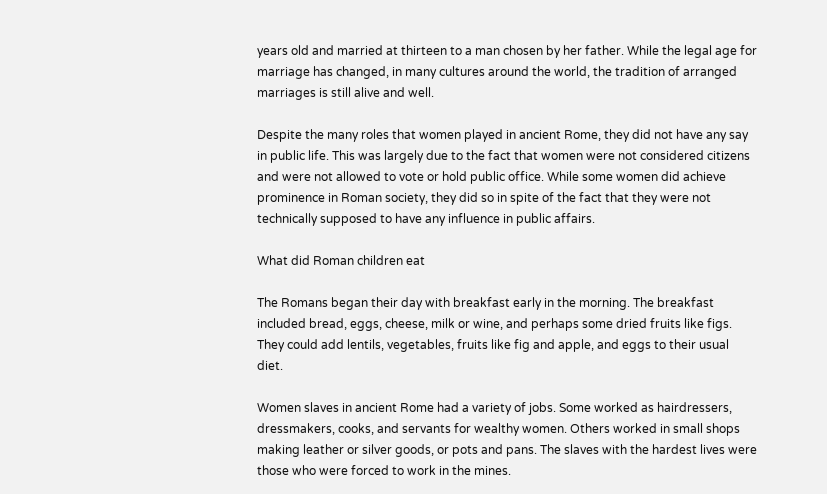years old and married at thirteen to a man chosen by her father. While the legal age for marriage has changed, in many cultures around the world, the tradition of arranged marriages is still alive and well.

Despite the many roles that women played in ancient Rome, they did not have any say in public life. This was largely due to the fact that women were not considered citizens and were not allowed to vote or hold public office. While some women did achieve prominence in Roman society, they did so in spite of the fact that they were not technically supposed to have any influence in public affairs.

What did Roman children eat

The Romans began their day with breakfast early in the morning. The breakfast included bread, eggs, cheese, milk or wine, and perhaps some dried fruits like figs. They could add lentils, vegetables, fruits like fig and apple, and eggs to their usual diet.

Women slaves in ancient Rome had a variety of jobs. Some worked as hairdressers, dressmakers, cooks, and servants for wealthy women. Others worked in small shops making leather or silver goods, or pots and pans. The slaves with the hardest lives were those who were forced to work in the mines.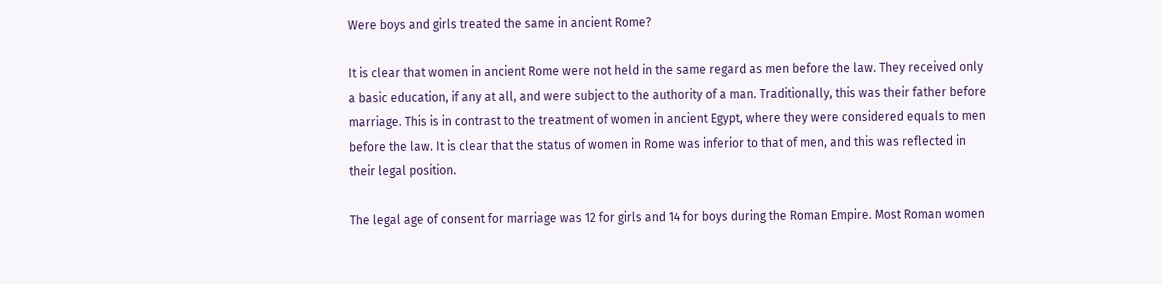Were boys and girls treated the same in ancient Rome?

It is clear that women in ancient Rome were not held in the same regard as men before the law. They received only a basic education, if any at all, and were subject to the authority of a man. Traditionally, this was their father before marriage. This is in contrast to the treatment of women in ancient Egypt, where they were considered equals to men before the law. It is clear that the status of women in Rome was inferior to that of men, and this was reflected in their legal position.

The legal age of consent for marriage was 12 for girls and 14 for boys during the Roman Empire. Most Roman women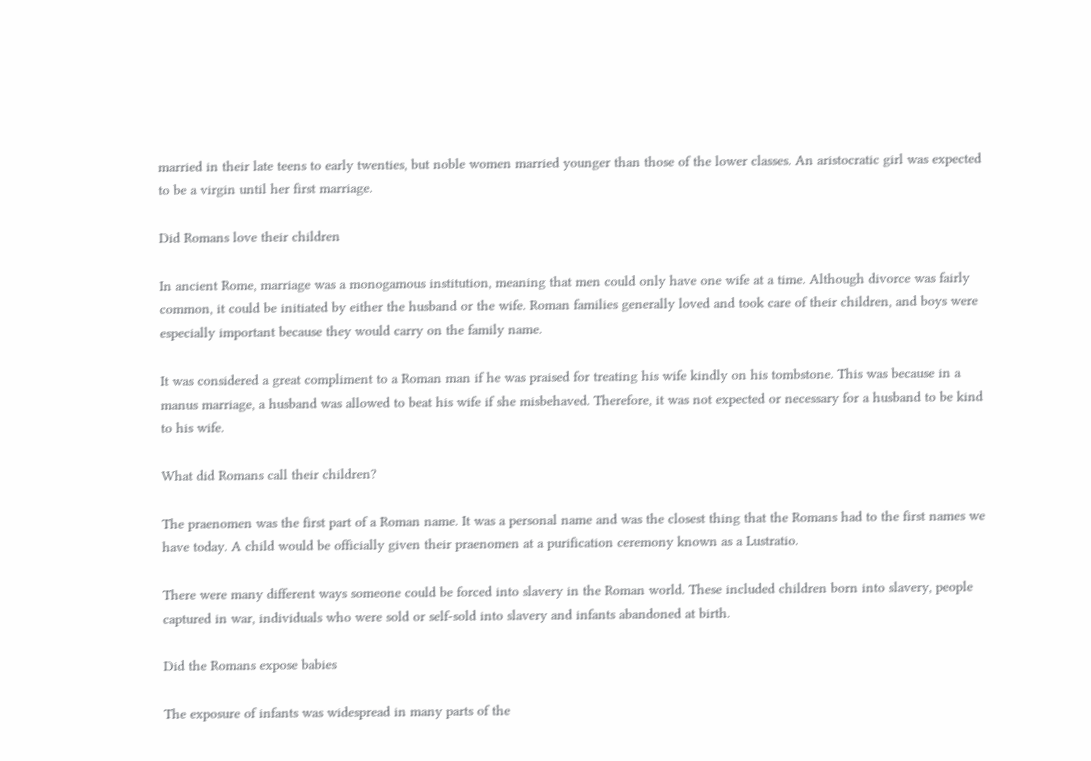married in their late teens to early twenties, but noble women married younger than those of the lower classes. An aristocratic girl was expected to be a virgin until her first marriage.

Did Romans love their children

In ancient Rome, marriage was a monogamous institution, meaning that men could only have one wife at a time. Although divorce was fairly common, it could be initiated by either the husband or the wife. Roman families generally loved and took care of their children, and boys were especially important because they would carry on the family name.

It was considered a great compliment to a Roman man if he was praised for treating his wife kindly on his tombstone. This was because in a manus marriage, a husband was allowed to beat his wife if she misbehaved. Therefore, it was not expected or necessary for a husband to be kind to his wife.

What did Romans call their children?

The praenomen was the first part of a Roman name. It was a personal name and was the closest thing that the Romans had to the first names we have today. A child would be officially given their praenomen at a purification ceremony known as a Lustratio.

There were many different ways someone could be forced into slavery in the Roman world. These included children born into slavery, people captured in war, individuals who were sold or self-sold into slavery and infants abandoned at birth.

Did the Romans expose babies

The exposure of infants was widespread in many parts of the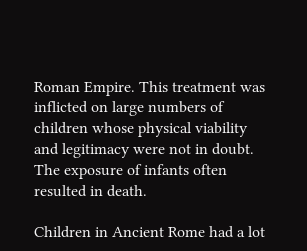Roman Empire. This treatment was inflicted on large numbers of children whose physical viability and legitimacy were not in doubt. The exposure of infants often resulted in death.

Children in Ancient Rome had a lot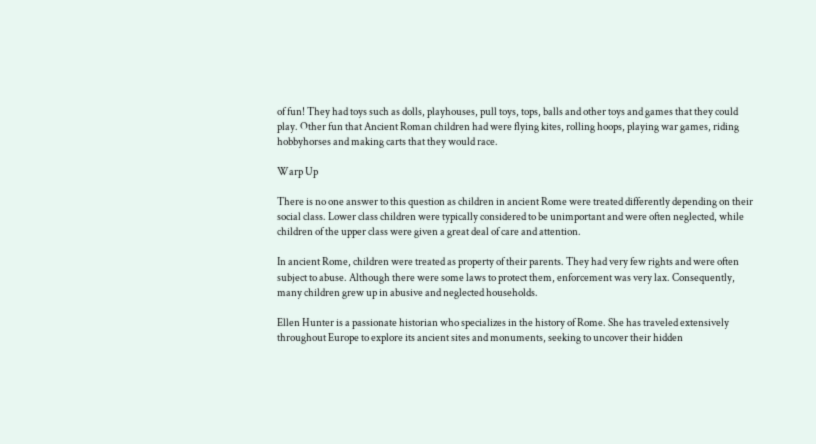of fun! They had toys such as dolls, playhouses, pull toys, tops, balls and other toys and games that they could play. Other fun that Ancient Roman children had were flying kites, rolling hoops, playing war games, riding hobbyhorses and making carts that they would race.

Warp Up

There is no one answer to this question as children in ancient Rome were treated differently depending on their social class. Lower class children were typically considered to be unimportant and were often neglected, while children of the upper class were given a great deal of care and attention.

In ancient Rome, children were treated as property of their parents. They had very few rights and were often subject to abuse. Although there were some laws to protect them, enforcement was very lax. Consequently, many children grew up in abusive and neglected households.

Ellen Hunter is a passionate historian who specializes in the history of Rome. She has traveled extensively throughout Europe to explore its ancient sites and monuments, seeking to uncover their hidden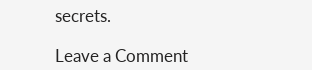secrets.

Leave a Comment